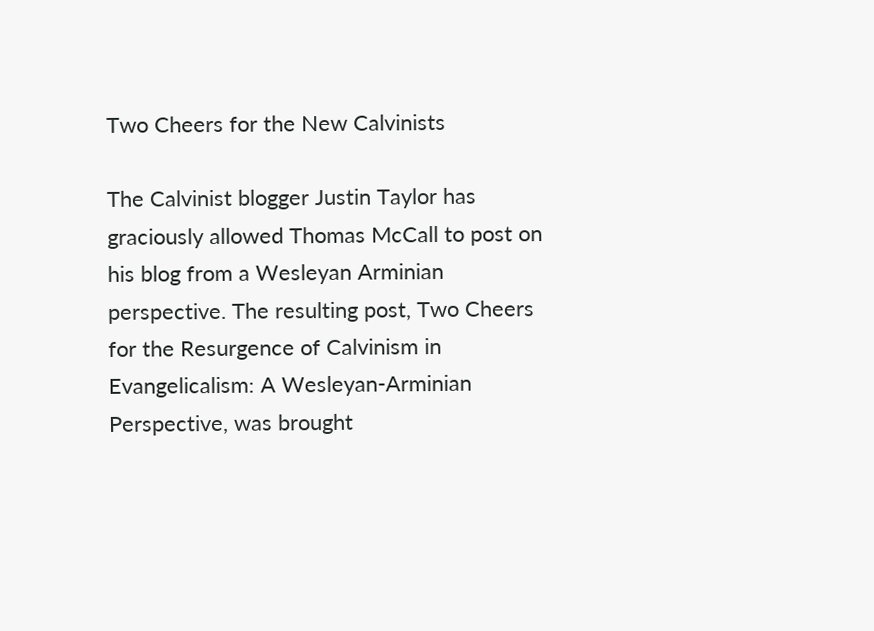Two Cheers for the New Calvinists

The Calvinist blogger Justin Taylor has graciously allowed Thomas McCall to post on his blog from a Wesleyan Arminian perspective. The resulting post, Two Cheers for the Resurgence of Calvinism in Evangelicalism: A Wesleyan-Arminian Perspective, was brought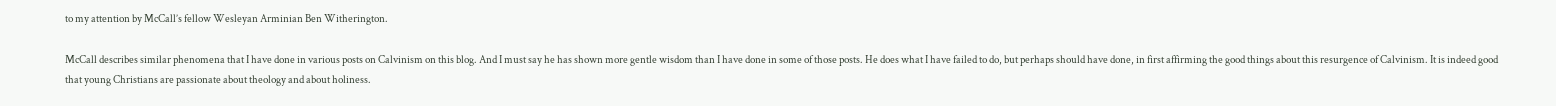to my attention by McCall’s fellow Wesleyan Arminian Ben Witherington.

McCall describes similar phenomena that I have done in various posts on Calvinism on this blog. And I must say he has shown more gentle wisdom than I have done in some of those posts. He does what I have failed to do, but perhaps should have done, in first affirming the good things about this resurgence of Calvinism. It is indeed good that young Christians are passionate about theology and about holiness.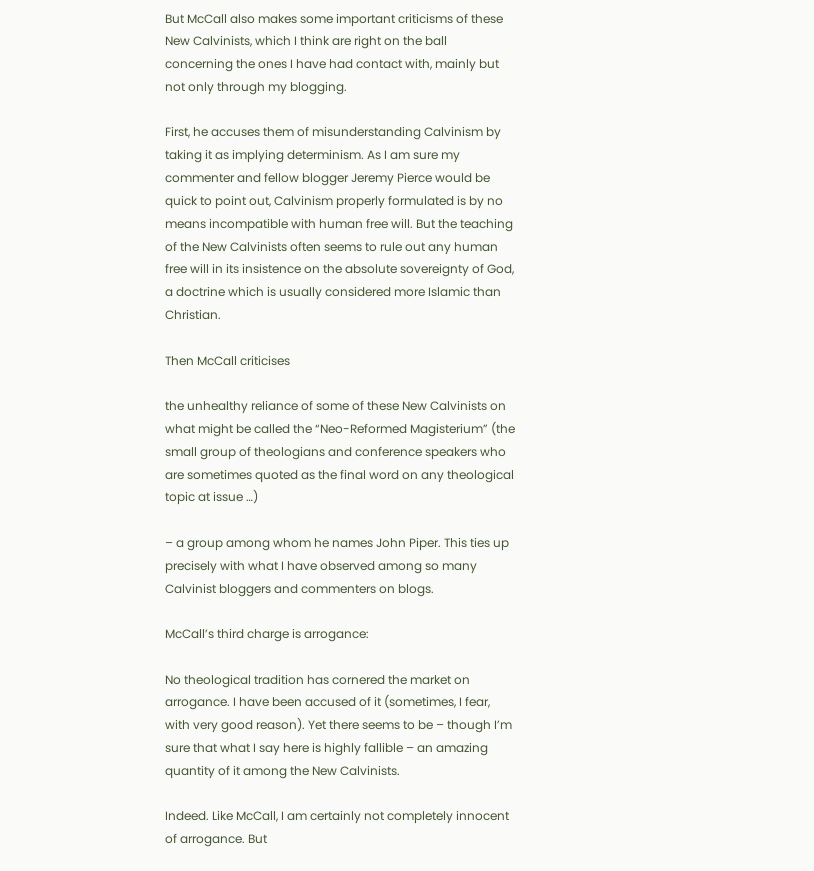But McCall also makes some important criticisms of these New Calvinists, which I think are right on the ball concerning the ones I have had contact with, mainly but not only through my blogging.

First, he accuses them of misunderstanding Calvinism by taking it as implying determinism. As I am sure my commenter and fellow blogger Jeremy Pierce would be quick to point out, Calvinism properly formulated is by no means incompatible with human free will. But the teaching of the New Calvinists often seems to rule out any human free will in its insistence on the absolute sovereignty of God, a doctrine which is usually considered more Islamic than Christian.

Then McCall criticises

the unhealthy reliance of some of these New Calvinists on what might be called the “Neo-Reformed Magisterium” (the small group of theologians and conference speakers who are sometimes quoted as the final word on any theological topic at issue …)

– a group among whom he names John Piper. This ties up precisely with what I have observed among so many Calvinist bloggers and commenters on blogs.

McCall’s third charge is arrogance:

No theological tradition has cornered the market on arrogance. I have been accused of it (sometimes, I fear, with very good reason). Yet there seems to be – though I’m sure that what I say here is highly fallible – an amazing quantity of it among the New Calvinists.

Indeed. Like McCall, I am certainly not completely innocent of arrogance. But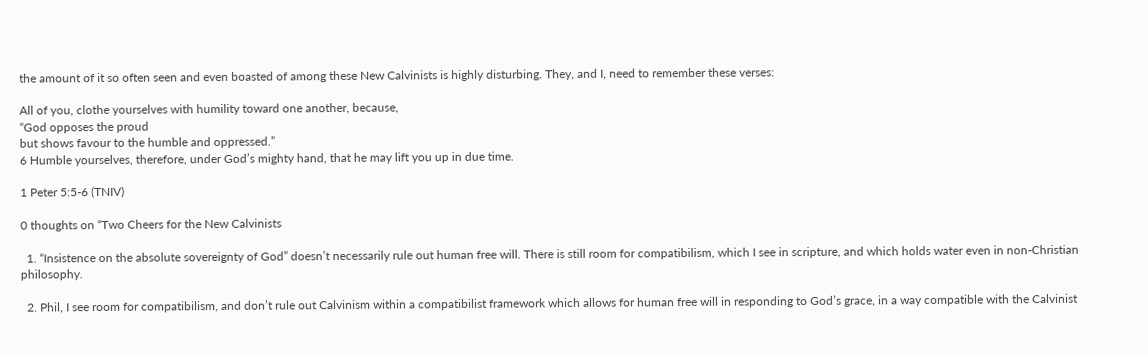the amount of it so often seen and even boasted of among these New Calvinists is highly disturbing. They, and I, need to remember these verses:

All of you, clothe yourselves with humility toward one another, because,
“God opposes the proud
but shows favour to the humble and oppressed.”
6 Humble yourselves, therefore, under God’s mighty hand, that he may lift you up in due time.

1 Peter 5:5-6 (TNIV)

0 thoughts on “Two Cheers for the New Calvinists

  1. “Insistence on the absolute sovereignty of God” doesn’t necessarily rule out human free will. There is still room for compatibilism, which I see in scripture, and which holds water even in non-Christian philosophy.

  2. Phil, I see room for compatibilism, and don’t rule out Calvinism within a compatibilist framework which allows for human free will in responding to God’s grace, in a way compatible with the Calvinist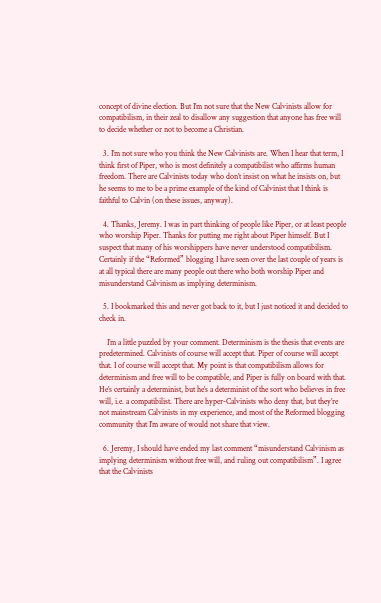concept of divine election. But I’m not sure that the New Calvinists allow for compatibilism, in their zeal to disallow any suggestion that anyone has free will to decide whether or not to become a Christian.

  3. I’m not sure who you think the New Calvinists are. When I hear that term, I think first of Piper, who is most definitely a compatibilist who affirms human freedom. There are Calvinists today who don’t insist on what he insists on, but he seems to me to be a prime example of the kind of Calvinist that I think is faithful to Calvin (on these issues, anyway).

  4. Thanks, Jeremy. I was in part thinking of people like Piper, or at least people who worship Piper. Thanks for putting me right about Piper himself. But I suspect that many of his worshippers have never understood compatibilism. Certainly if the “Reformed” blogging I have seen over the last couple of years is at all typical there are many people out there who both worship Piper and misunderstand Calvinism as implying determinism.

  5. I bookmarked this and never got back to it, but I just noticed it and decided to check in.

    I’m a little puzzled by your comment. Determinism is the thesis that events are predetermined. Calvinists of course will accept that. Piper of course will accept that. I of course will accept that. My point is that compatibilism allows for determinism and free will to be compatible, and Piper is fully on board with that. He’s certainly a determinist, but he’s a determinist of the sort who believes in free will, i.e. a compatibilist. There are hyper-Calvinists who deny that, but they’re not mainstream Calvinists in my experience, and most of the Reformed blogging community that I’m aware of would not share that view.

  6. Jeremy, I should have ended my last comment “misunderstand Calvinism as implying determinism without free will, and ruling out compatibilism”. I agree that the Calvinists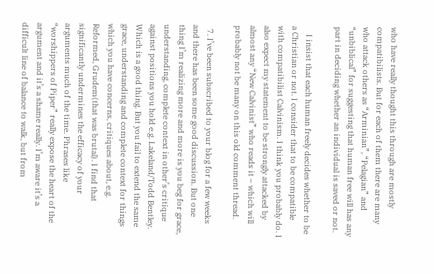who have really thought this through are mostly compatibilists. But for each of them there are many who attack others as “Arminian”, “Pelagian” and “unbiblical” for suggesting that human free will has any part in deciding whether an individual is saved or not.

    I insist that each human freely decides whether to be a Christian or not. I consider that to be compatible with compatibilist Calvinism. I think you probably do. I also expect my statement to be strongly attacked by almost any “New Calvinist” who reads it – which will probably not be many on this old comment thread.

  7. I’ve been subscribed to your blog for a few weeks and there has been some good discussion. But one thing I’m realizing more and more is you beg for grace, understanding, complete context in other’s critique against positions you hold e.g. Lakeland/Todd Bentley. Which is a good thing. But you fail to extend the same grace, understanding and complete context for things which you have concerns, critiques about, e.g. Reformed, Grudem(that was brutal). I find that significantly undermines the efficacy of your arguments much of the time. Phrases like “worshippers of Piper” really expose the heart of the argument and it’s a shame really. I’m aware it’s a difficult line of balance to walk, but from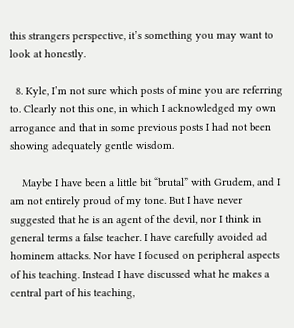this strangers perspective, it’s something you may want to look at honestly.

  8. Kyle, I’m not sure which posts of mine you are referring to. Clearly not this one, in which I acknowledged my own arrogance and that in some previous posts I had not been showing adequately gentle wisdom.

    Maybe I have been a little bit “brutal” with Grudem, and I am not entirely proud of my tone. But I have never suggested that he is an agent of the devil, nor I think in general terms a false teacher. I have carefully avoided ad hominem attacks. Nor have I focused on peripheral aspects of his teaching. Instead I have discussed what he makes a central part of his teaching,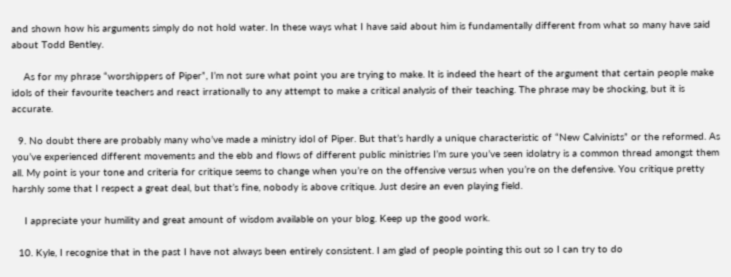and shown how his arguments simply do not hold water. In these ways what I have said about him is fundamentally different from what so many have said about Todd Bentley.

    As for my phrase “worshippers of Piper”, I’m not sure what point you are trying to make. It is indeed the heart of the argument that certain people make idols of their favourite teachers and react irrationally to any attempt to make a critical analysis of their teaching. The phrase may be shocking, but it is accurate.

  9. No doubt there are probably many who’ve made a ministry idol of Piper. But that’s hardly a unique characteristic of “New Calvinists” or the reformed. As you’ve experienced different movements and the ebb and flows of different public ministries I’m sure you’ve seen idolatry is a common thread amongst them all. My point is your tone and criteria for critique seems to change when you’re on the offensive versus when you’re on the defensive. You critique pretty harshly some that I respect a great deal, but that’s fine, nobody is above critique. Just desire an even playing field.

    I appreciate your humility and great amount of wisdom available on your blog. Keep up the good work.

  10. Kyle, I recognise that in the past I have not always been entirely consistent. I am glad of people pointing this out so I can try to do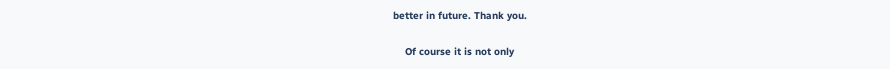better in future. Thank you.

    Of course it is not only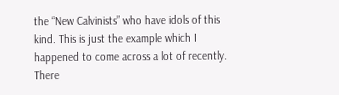the “New Calvinists” who have idols of this kind. This is just the example which I happened to come across a lot of recently. There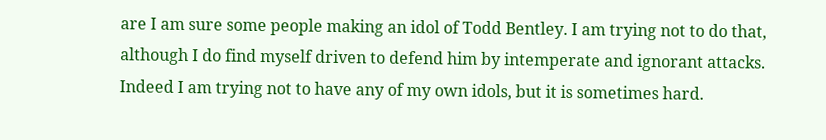are I am sure some people making an idol of Todd Bentley. I am trying not to do that, although I do find myself driven to defend him by intemperate and ignorant attacks. Indeed I am trying not to have any of my own idols, but it is sometimes hard.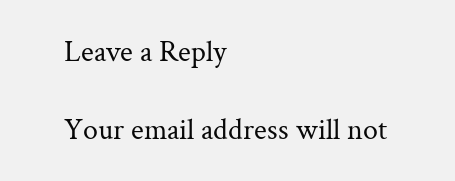Leave a Reply

Your email address will not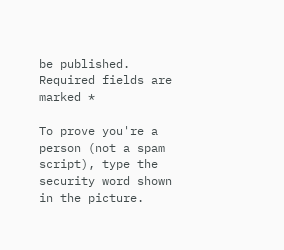be published. Required fields are marked *

To prove you're a person (not a spam script), type the security word shown in the picture.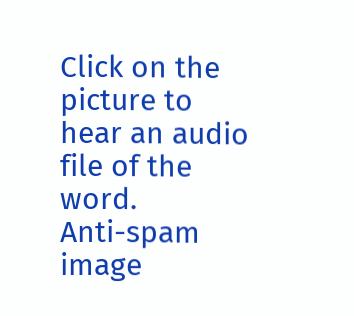Click on the picture to hear an audio file of the word.
Anti-spam image